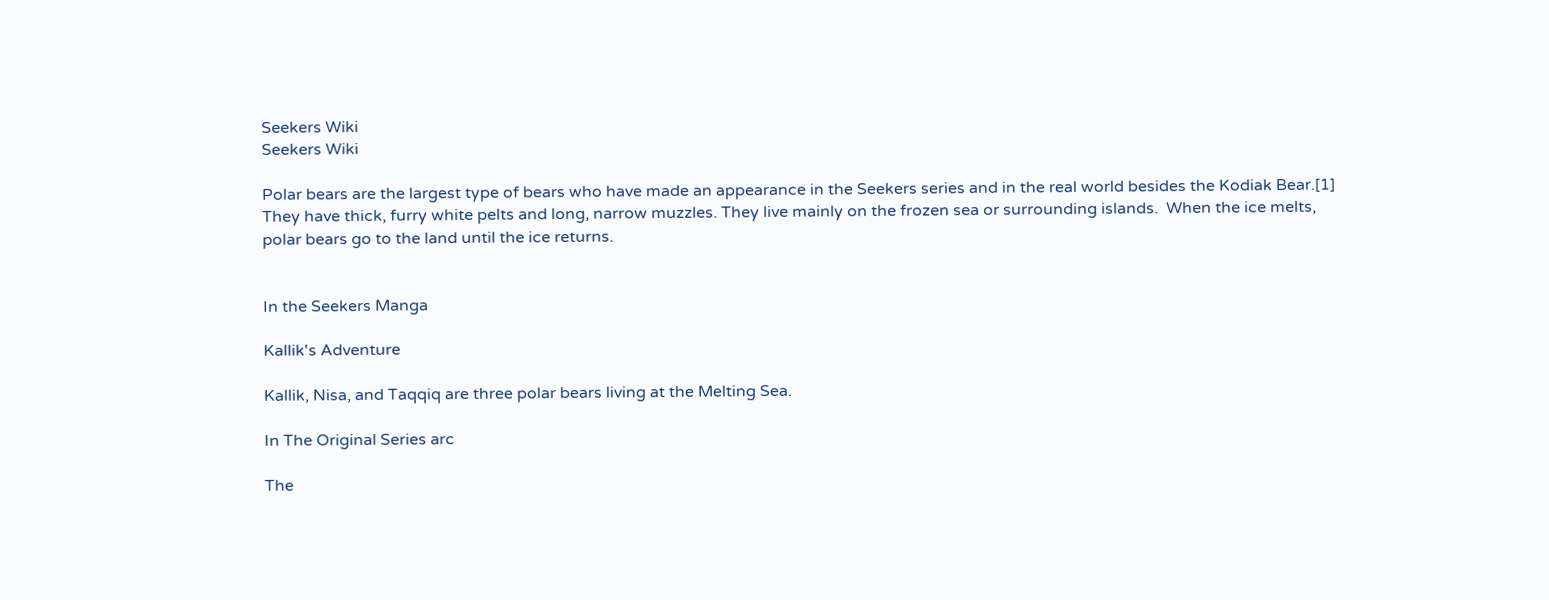Seekers Wiki
Seekers Wiki

Polar bears are the largest type of bears who have made an appearance in the Seekers series and in the real world besides the Kodiak Bear.[1] They have thick, furry white pelts and long, narrow muzzles. They live mainly on the frozen sea or surrounding islands.  When the ice melts, polar bears go to the land until the ice returns.


In the Seekers Manga

Kallik's Adventure

Kallik, Nisa, and Taqqiq are three polar bears living at the Melting Sea.

In The Original Series arc

The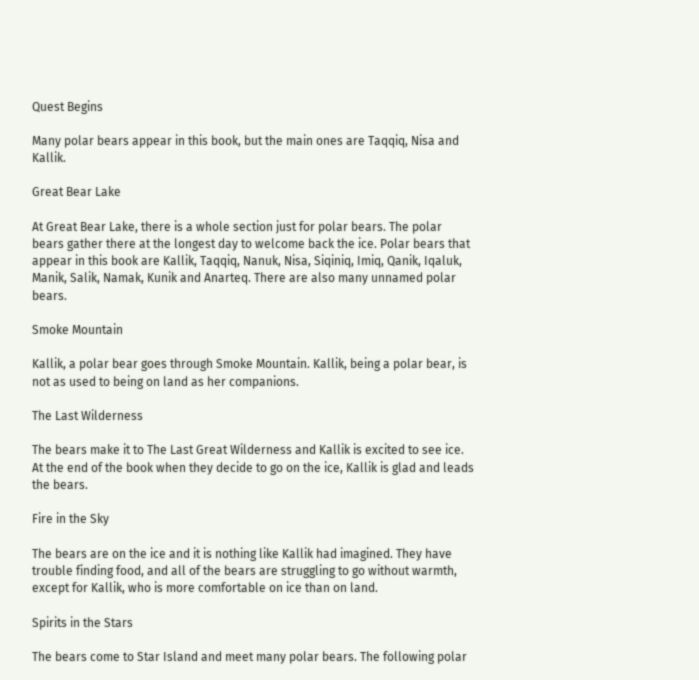Quest Begins

Many polar bears appear in this book, but the main ones are Taqqiq, Nisa and Kallik.

Great Bear Lake

At Great Bear Lake, there is a whole section just for polar bears. The polar bears gather there at the longest day to welcome back the ice. Polar bears that appear in this book are Kallik, Taqqiq, Nanuk, Nisa, Siqiniq, Imiq, Qanik, Iqaluk, Manik, Salik, Namak, Kunik and Anarteq. There are also many unnamed polar bears.

Smoke Mountain

Kallik, a polar bear goes through Smoke Mountain. Kallik, being a polar bear, is not as used to being on land as her companions.

The Last Wilderness

The bears make it to The Last Great Wilderness and Kallik is excited to see ice. At the end of the book when they decide to go on the ice, Kallik is glad and leads the bears.

Fire in the Sky

The bears are on the ice and it is nothing like Kallik had imagined. They have trouble finding food, and all of the bears are struggling to go without warmth, except for Kallik, who is more comfortable on ice than on land.

Spirits in the Stars

The bears come to Star Island and meet many polar bears. The following polar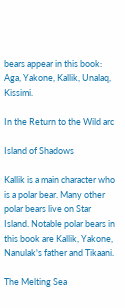bears appear in this book: Aga, Yakone, Kallik, Unalaq, Kissimi.

In the Return to the Wild arc

Island of Shadows

Kallik is a main character who is a polar bear. Many other polar bears live on Star Island. Notable polar bears in this book are Kallik, Yakone, Nanulak's father and Tikaani.

The Melting Sea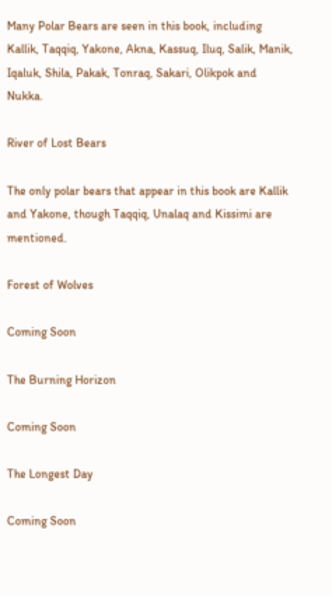Many Polar Bears are seen in this book, including Kallik, Taqqiq, Yakone, Akna, Kassuq, Iluq, Salik, Manik, Iqaluk, Shila, Pakak, Tonraq, Sakari, Olikpok and Nukka.

River of Lost Bears

The only polar bears that appear in this book are Kallik and Yakone, though Taqqiq, Unalaq and Kissimi are mentioned.

Forest of Wolves

Coming Soon

The Burning Horizon

Coming Soon

The Longest Day

Coming Soon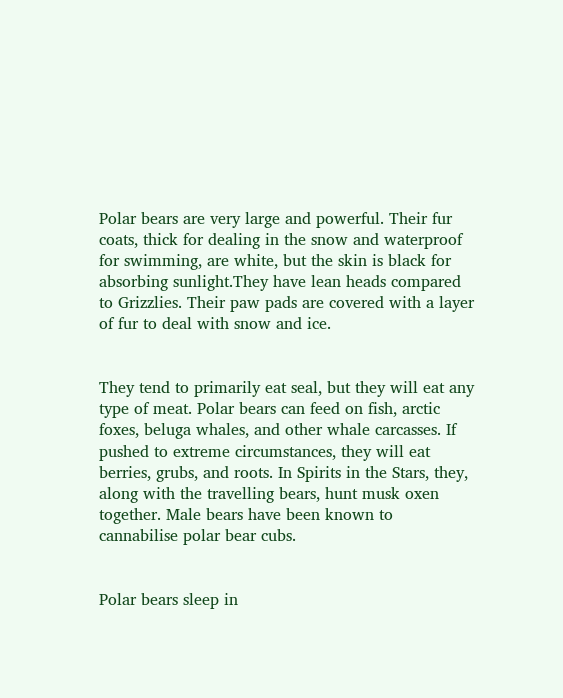Polar bears are very large and powerful. Their fur coats, thick for dealing in the snow and waterproof for swimming, are white, but the skin is black for absorbing sunlight.They have lean heads compared to Grizzlies. Their paw pads are covered with a layer of fur to deal with snow and ice.


They tend to primarily eat seal, but they will eat any type of meat. Polar bears can feed on fish, arctic foxes, beluga whales, and other whale carcasses. If pushed to extreme circumstances, they will eat berries, grubs, and roots. In Spirits in the Stars, they, along with the travelling bears, hunt musk oxen together. Male bears have been known to cannabilise polar bear cubs.


Polar bears sleep in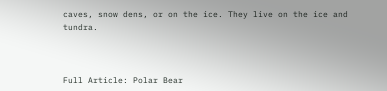caves, snow dens, or on the ice. They live on the ice and tundra.



Full Article: Polar Bear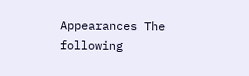Appearances The following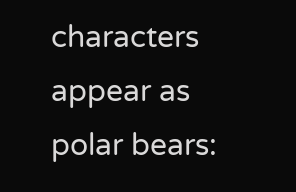characters appear as polar bears: